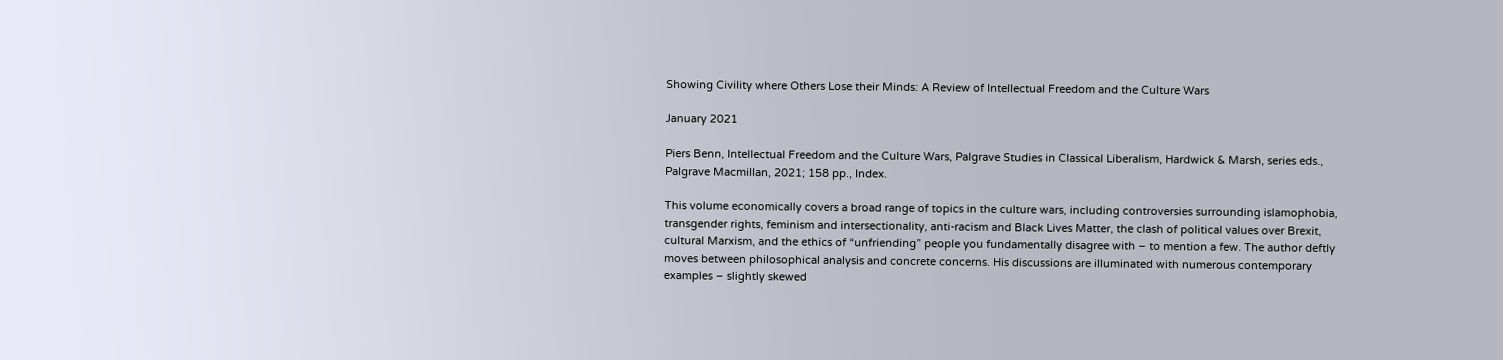Showing Civility where Others Lose their Minds: A Review of Intellectual Freedom and the Culture Wars

January 2021

Piers Benn, Intellectual Freedom and the Culture Wars, Palgrave Studies in Classical Liberalism, Hardwick & Marsh, series eds., Palgrave Macmillan, 2021; 158 pp., Index.

This volume economically covers a broad range of topics in the culture wars, including controversies surrounding islamophobia, transgender rights, feminism and intersectionality, anti-racism and Black Lives Matter, the clash of political values over Brexit, cultural Marxism, and the ethics of “unfriending” people you fundamentally disagree with – to mention a few. The author deftly moves between philosophical analysis and concrete concerns. His discussions are illuminated with numerous contemporary examples – slightly skewed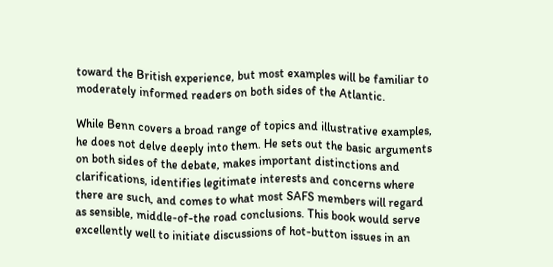toward the British experience, but most examples will be familiar to moderately informed readers on both sides of the Atlantic.

While Benn covers a broad range of topics and illustrative examples, he does not delve deeply into them. He sets out the basic arguments on both sides of the debate, makes important distinctions and clarifications, identifies legitimate interests and concerns where there are such, and comes to what most SAFS members will regard as sensible, middle-of-the road conclusions. This book would serve excellently well to initiate discussions of hot-button issues in an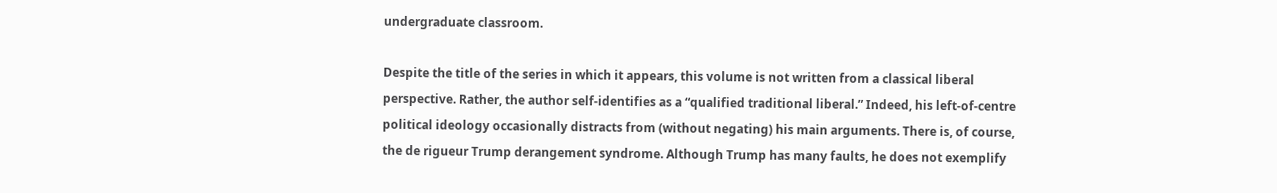undergraduate classroom.

Despite the title of the series in which it appears, this volume is not written from a classical liberal perspective. Rather, the author self-identifies as a “qualified traditional liberal.” Indeed, his left-of-centre political ideology occasionally distracts from (without negating) his main arguments. There is, of course, the de rigueur Trump derangement syndrome. Although Trump has many faults, he does not exemplify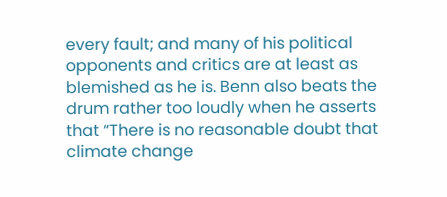every fault; and many of his political opponents and critics are at least as blemished as he is. Benn also beats the drum rather too loudly when he asserts that “There is no reasonable doubt that climate change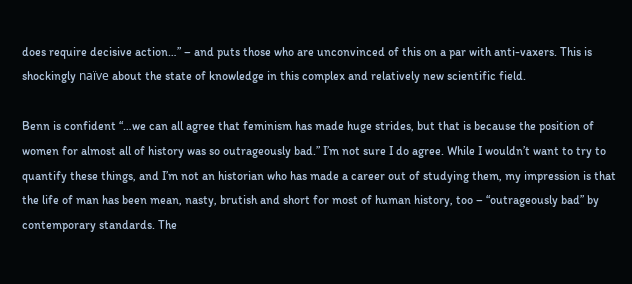does require decisive action…” – and puts those who are unconvinced of this on a par with anti-vaxers. This is shockingly naïve about the state of knowledge in this complex and relatively new scientific field.

Benn is confident “…we can all agree that feminism has made huge strides, but that is because the position of women for almost all of history was so outrageously bad.” I’m not sure I do agree. While I wouldn’t want to try to quantify these things, and I’m not an historian who has made a career out of studying them, my impression is that the life of man has been mean, nasty, brutish and short for most of human history, too – “outrageously bad” by contemporary standards. The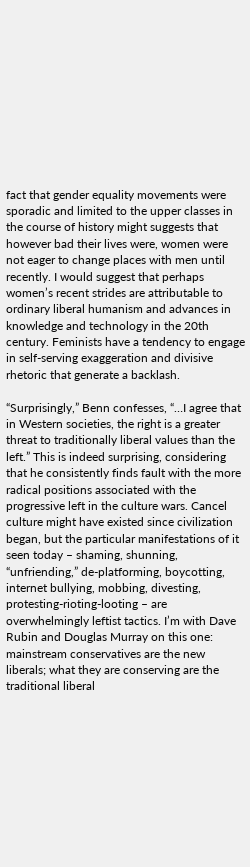fact that gender equality movements were sporadic and limited to the upper classes in the course of history might suggests that however bad their lives were, women were not eager to change places with men until recently. I would suggest that perhaps women’s recent strides are attributable to ordinary liberal humanism and advances in knowledge and technology in the 20th century. Feminists have a tendency to engage in self-serving exaggeration and divisive rhetoric that generate a backlash.

“Surprisingly,” Benn confesses, “…I agree that in Western societies, the right is a greater threat to traditionally liberal values than the left.” This is indeed surprising, considering that he consistently finds fault with the more radical positions associated with the progressive left in the culture wars. Cancel culture might have existed since civilization began, but the particular manifestations of it seen today – shaming, shunning, “unfriending,” de-platforming, boycotting, internet bullying, mobbing, divesting, protesting-rioting-looting – are overwhelmingly leftist tactics. I’m with Dave Rubin and Douglas Murray on this one: mainstream conservatives are the new liberals; what they are conserving are the traditional liberal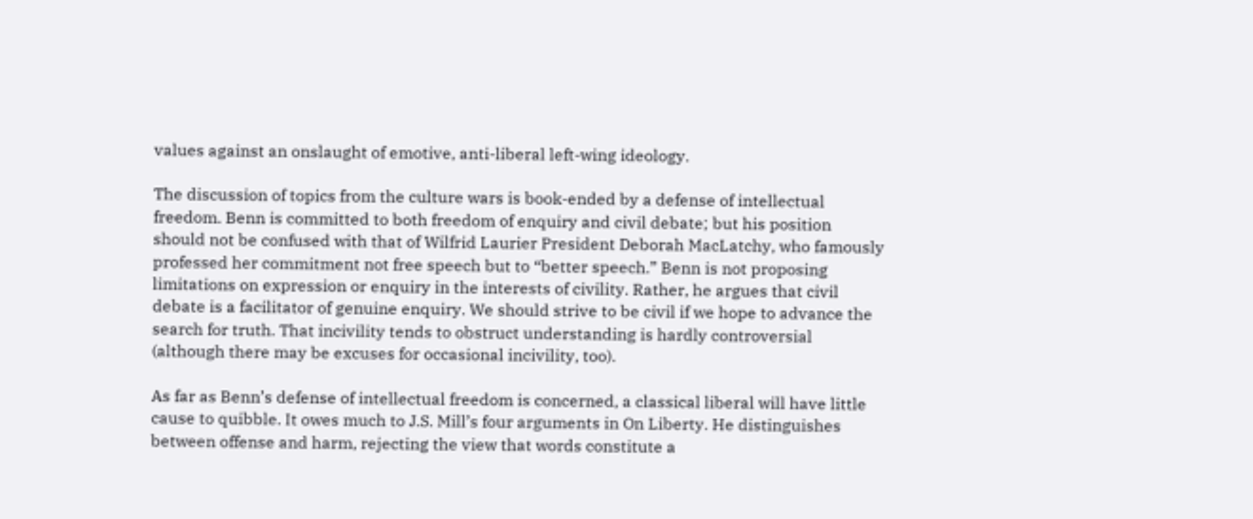values against an onslaught of emotive, anti-liberal left-wing ideology.

The discussion of topics from the culture wars is book-ended by a defense of intellectual freedom. Benn is committed to both freedom of enquiry and civil debate; but his position should not be confused with that of Wilfrid Laurier President Deborah MacLatchy, who famously professed her commitment not free speech but to “better speech.” Benn is not proposing limitations on expression or enquiry in the interests of civility. Rather, he argues that civil debate is a facilitator of genuine enquiry. We should strive to be civil if we hope to advance the search for truth. That incivility tends to obstruct understanding is hardly controversial (although there may be excuses for occasional incivility, too).

As far as Benn’s defense of intellectual freedom is concerned, a classical liberal will have little cause to quibble. It owes much to J.S. Mill’s four arguments in On Liberty. He distinguishes between offense and harm, rejecting the view that words constitute a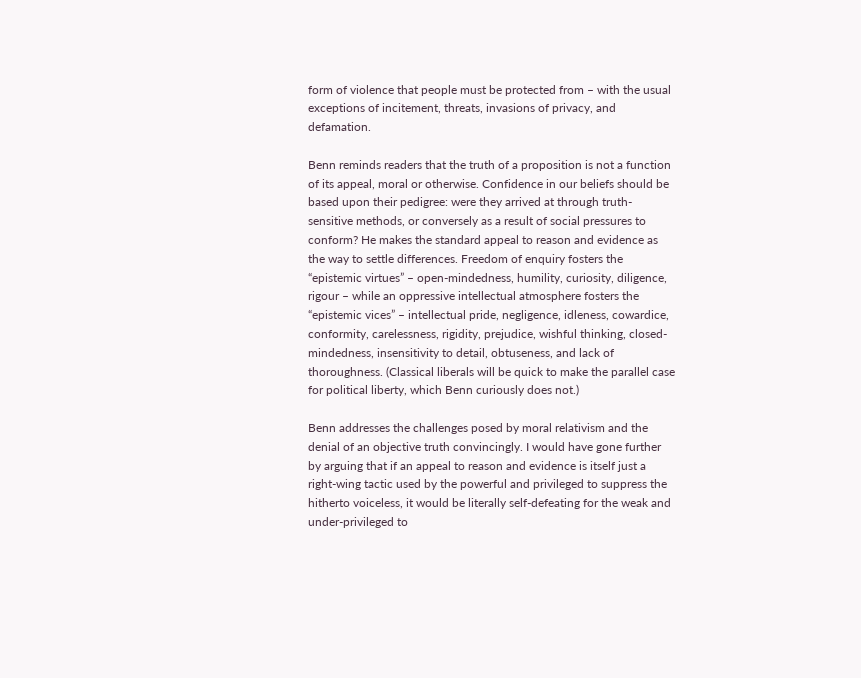form of violence that people must be protected from – with the usual exceptions of incitement, threats, invasions of privacy, and defamation.

Benn reminds readers that the truth of a proposition is not a function of its appeal, moral or otherwise. Confidence in our beliefs should be based upon their pedigree: were they arrived at through truth-sensitive methods, or conversely as a result of social pressures to conform? He makes the standard appeal to reason and evidence as the way to settle differences. Freedom of enquiry fosters the “epistemic virtues” – open-mindedness, humility, curiosity, diligence, rigour – while an oppressive intellectual atmosphere fosters the “epistemic vices” – intellectual pride, negligence, idleness, cowardice, conformity, carelessness, rigidity, prejudice, wishful thinking, closed-mindedness, insensitivity to detail, obtuseness, and lack of thoroughness. (Classical liberals will be quick to make the parallel case for political liberty, which Benn curiously does not.)

Benn addresses the challenges posed by moral relativism and the denial of an objective truth convincingly. I would have gone further by arguing that if an appeal to reason and evidence is itself just a right-wing tactic used by the powerful and privileged to suppress the hitherto voiceless, it would be literally self-defeating for the weak and under-privileged to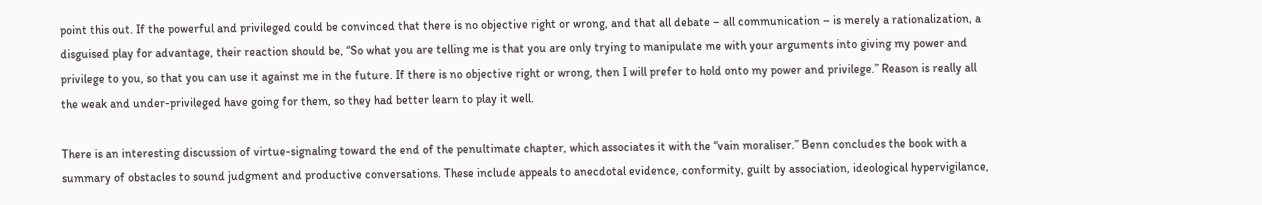point this out. If the powerful and privileged could be convinced that there is no objective right or wrong, and that all debate – all communication – is merely a rationalization, a disguised play for advantage, their reaction should be, “So what you are telling me is that you are only trying to manipulate me with your arguments into giving my power and privilege to you, so that you can use it against me in the future. If there is no objective right or wrong, then I will prefer to hold onto my power and privilege.” Reason is really all the weak and under-privileged have going for them, so they had better learn to play it well.

There is an interesting discussion of virtue-signaling toward the end of the penultimate chapter, which associates it with the “vain moraliser.” Benn concludes the book with a summary of obstacles to sound judgment and productive conversations. These include appeals to anecdotal evidence, conformity, guilt by association, ideological hypervigilance,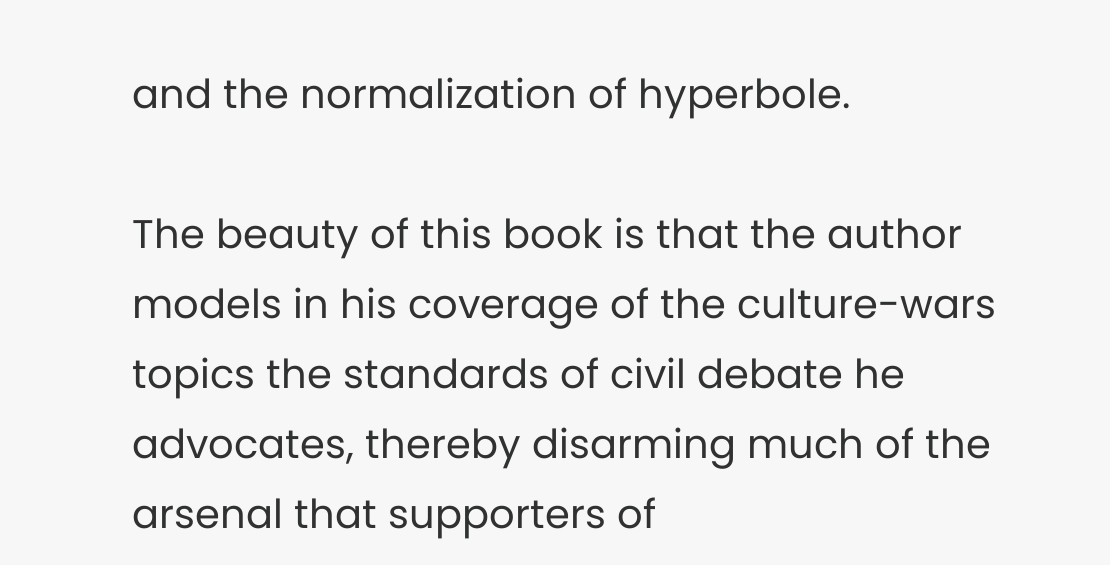and the normalization of hyperbole.

The beauty of this book is that the author models in his coverage of the culture-wars topics the standards of civil debate he advocates, thereby disarming much of the arsenal that supporters of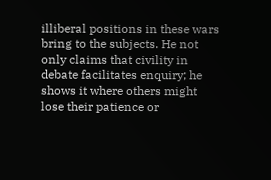illiberal positions in these wars bring to the subjects. He not only claims that civility in debate facilitates enquiry; he shows it where others might lose their patience or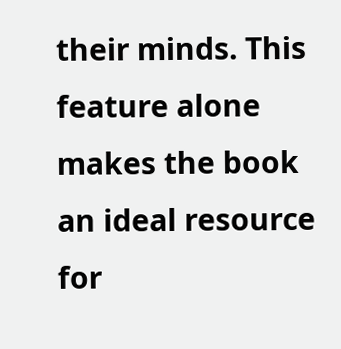their minds. This feature alone makes the book an ideal resource for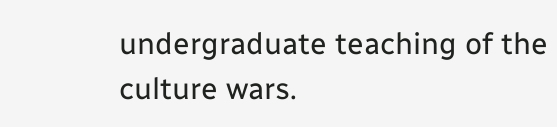undergraduate teaching of the culture wars.